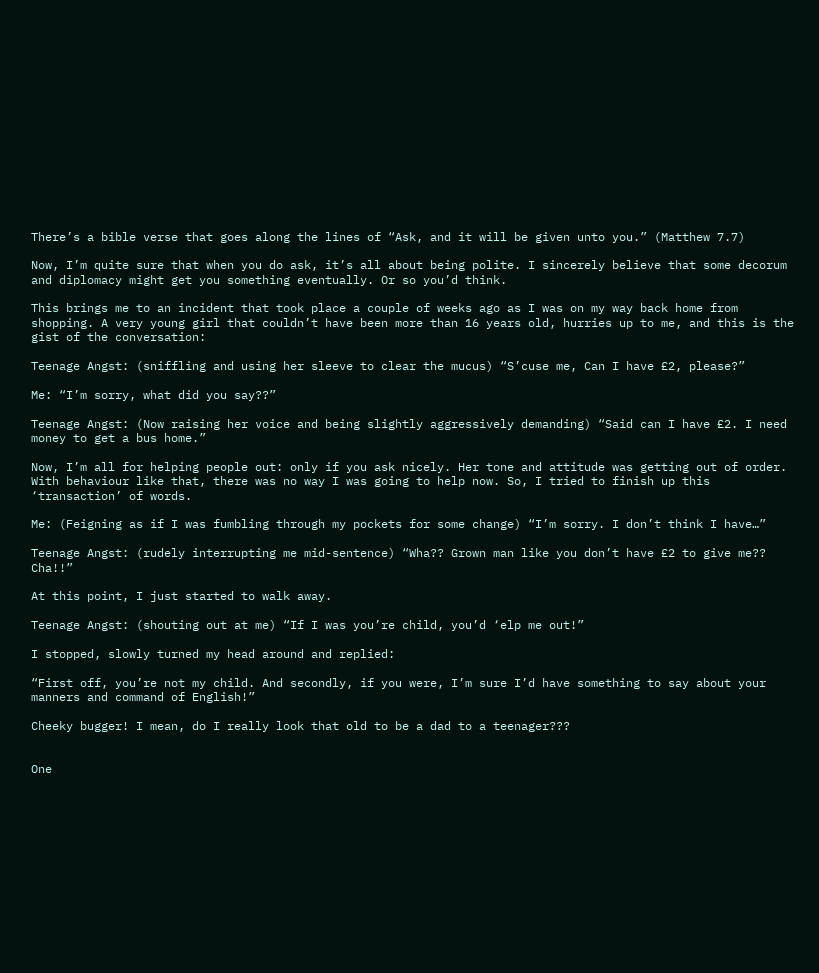There’s a bible verse that goes along the lines of “Ask, and it will be given unto you.” (Matthew 7.7)

Now, I’m quite sure that when you do ask, it’s all about being polite. I sincerely believe that some decorum and diplomacy might get you something eventually. Or so you’d think.

This brings me to an incident that took place a couple of weeks ago as I was on my way back home from shopping. A very young girl that couldn’t have been more than 16 years old, hurries up to me, and this is the gist of the conversation:

Teenage Angst: (sniffling and using her sleeve to clear the mucus) “S’cuse me, Can I have £2, please?”

Me: “I’m sorry, what did you say??”

Teenage Angst: (Now raising her voice and being slightly aggressively demanding) “Said can I have £2. I need money to get a bus home.”

Now, I’m all for helping people out: only if you ask nicely. Her tone and attitude was getting out of order. With behaviour like that, there was no way I was going to help now. So, I tried to finish up this ‘transaction’ of words.

Me: (Feigning as if I was fumbling through my pockets for some change) “I’m sorry. I don’t think I have…”

Teenage Angst: (rudely interrupting me mid-sentence) “Wha?? Grown man like you don’t have £2 to give me?? Cha!!”

At this point, I just started to walk away.

Teenage Angst: (shouting out at me) “If I was you’re child, you’d ‘elp me out!”

I stopped, slowly turned my head around and replied:

“First off, you’re not my child. And secondly, if you were, I’m sure I’d have something to say about your manners and command of English!”

Cheeky bugger! I mean, do I really look that old to be a dad to a teenager???


One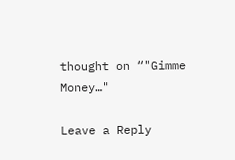thought on “"Gimme Money…"

Leave a Reply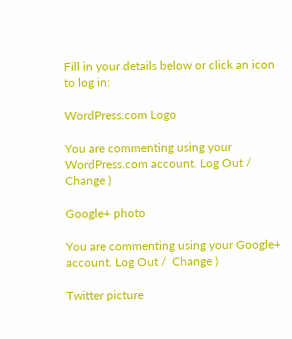Fill in your details below or click an icon to log in:

WordPress.com Logo

You are commenting using your WordPress.com account. Log Out /  Change )

Google+ photo

You are commenting using your Google+ account. Log Out /  Change )

Twitter picture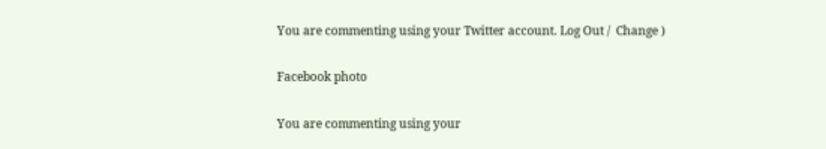You are commenting using your Twitter account. Log Out /  Change )

Facebook photo

You are commenting using your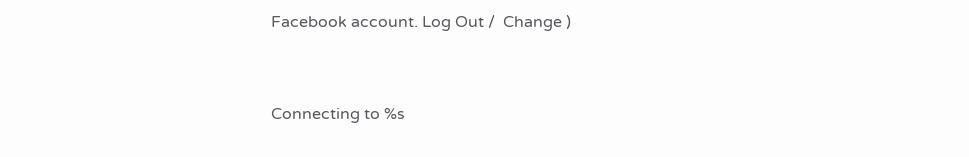Facebook account. Log Out /  Change )


Connecting to %s